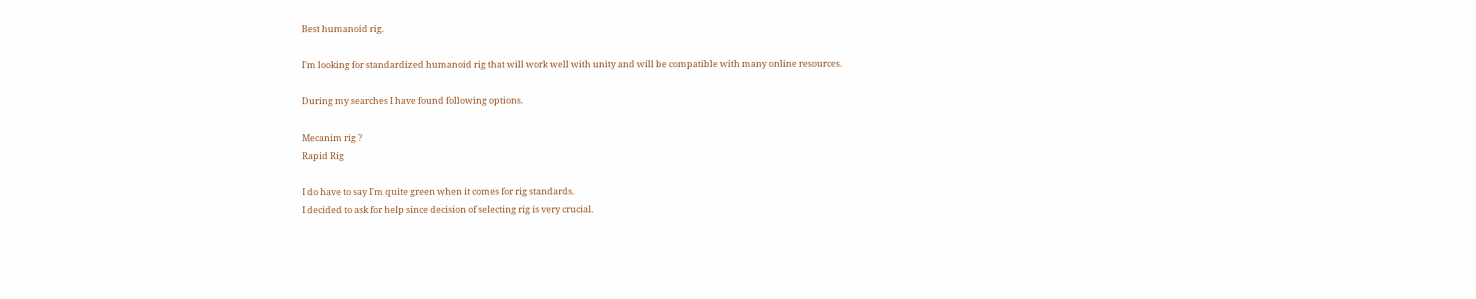Best humanoid rig.

I'm looking for standardized humanoid rig that will work well with unity and will be compatible with many online resources.

During my searches I have found following options.

Mecanim rig ?
Rapid Rig

I do have to say I'm quite green when it comes for rig standards.
I decided to ask for help since decision of selecting rig is very crucial.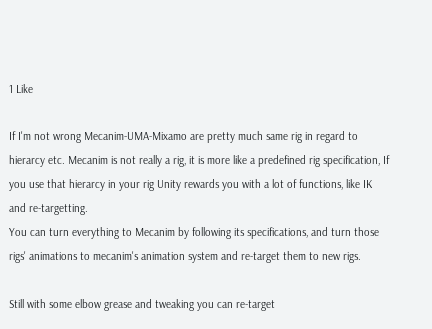1 Like

If I'm not wrong Mecanim-UMA-Mixamo are pretty much same rig in regard to hierarcy etc. Mecanim is not really a rig, it is more like a predefined rig specification, If you use that hierarcy in your rig Unity rewards you with a lot of functions, like IK and re-targetting.
You can turn everything to Mecanim by following its specifications, and turn those rigs' animations to mecanim's animation system and re-target them to new rigs.

Still with some elbow grease and tweaking you can re-target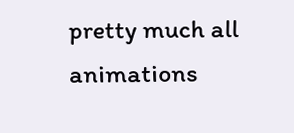pretty much all animations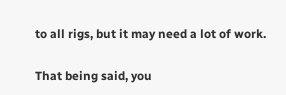to all rigs, but it may need a lot of work.

That being said, you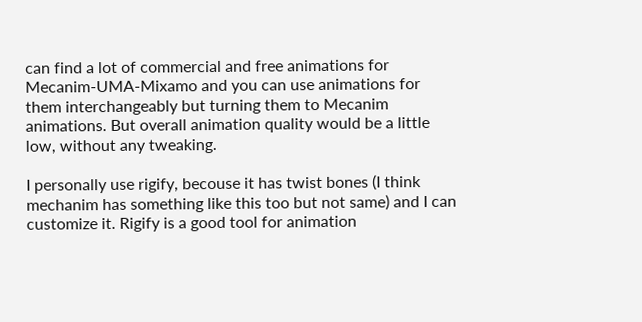can find a lot of commercial and free animations for Mecanim-UMA-Mixamo and you can use animations for them interchangeably but turning them to Mecanim animations. But overall animation quality would be a little low, without any tweaking.

I personally use rigify, becouse it has twist bones (I think mechanim has something like this too but not same) and I can customize it. Rigify is a good tool for animation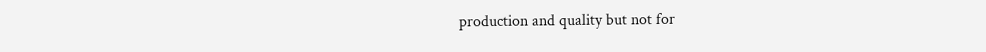production and quality but not for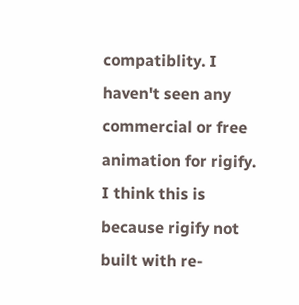compatiblity. I haven't seen any commercial or free animation for rigify. I think this is because rigify not built with re-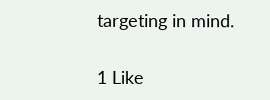targeting in mind.

1 Like